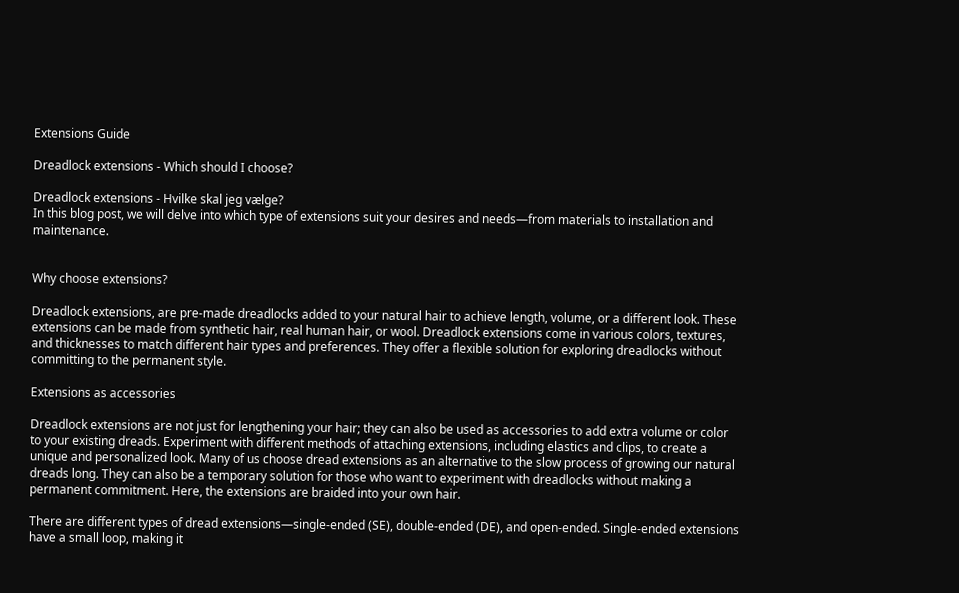Extensions Guide

Dreadlock extensions - Which should I choose?

Dreadlock extensions - Hvilke skal jeg vælge?
In this blog post, we will delve into which type of extensions suit your desires and needs—from materials to installation and maintenance.


Why choose extensions?

Dreadlock extensions, are pre-made dreadlocks added to your natural hair to achieve length, volume, or a different look. These extensions can be made from synthetic hair, real human hair, or wool. Dreadlock extensions come in various colors, textures, and thicknesses to match different hair types and preferences. They offer a flexible solution for exploring dreadlocks without committing to the permanent style.

Extensions as accessories

Dreadlock extensions are not just for lengthening your hair; they can also be used as accessories to add extra volume or color to your existing dreads. Experiment with different methods of attaching extensions, including elastics and clips, to create a unique and personalized look. Many of us choose dread extensions as an alternative to the slow process of growing our natural dreads long. They can also be a temporary solution for those who want to experiment with dreadlocks without making a permanent commitment. Here, the extensions are braided into your own hair.

There are different types of dread extensions—single-ended (SE), double-ended (DE), and open-ended. Single-ended extensions have a small loop, making it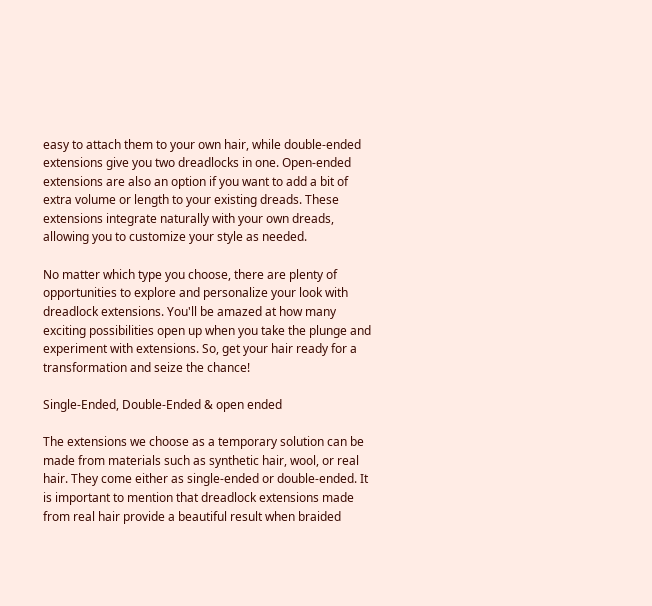easy to attach them to your own hair, while double-ended extensions give you two dreadlocks in one. Open-ended extensions are also an option if you want to add a bit of extra volume or length to your existing dreads. These extensions integrate naturally with your own dreads, allowing you to customize your style as needed.

No matter which type you choose, there are plenty of opportunities to explore and personalize your look with dreadlock extensions. You'll be amazed at how many exciting possibilities open up when you take the plunge and experiment with extensions. So, get your hair ready for a transformation and seize the chance!

Single-Ended, Double-Ended & open ended

The extensions we choose as a temporary solution can be made from materials such as synthetic hair, wool, or real hair. They come either as single-ended or double-ended. It is important to mention that dreadlock extensions made from real hair provide a beautiful result when braided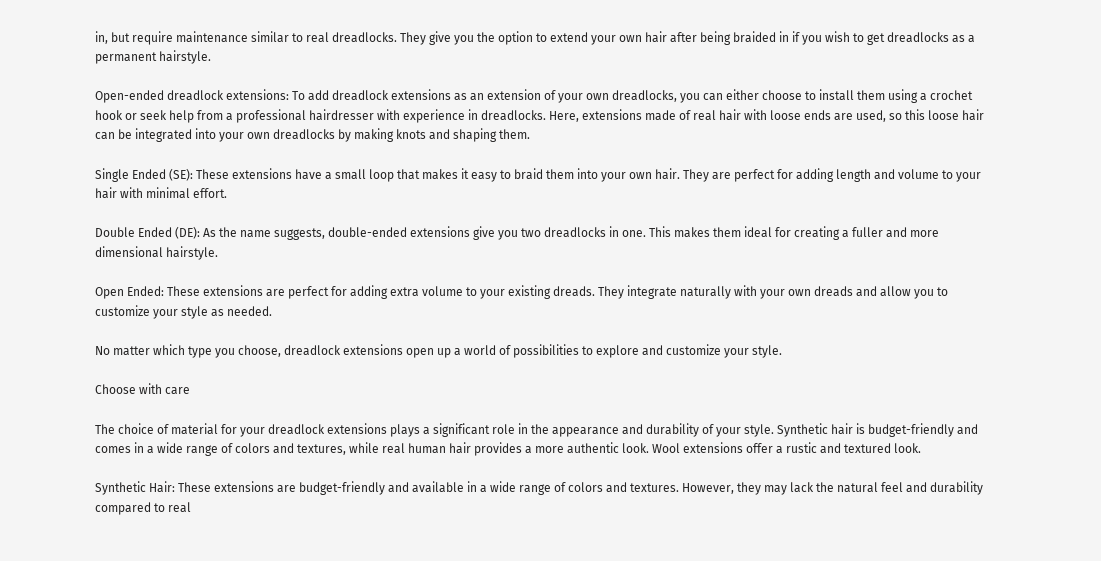in, but require maintenance similar to real dreadlocks. They give you the option to extend your own hair after being braided in if you wish to get dreadlocks as a permanent hairstyle.

Open-ended dreadlock extensions: To add dreadlock extensions as an extension of your own dreadlocks, you can either choose to install them using a crochet hook or seek help from a professional hairdresser with experience in dreadlocks. Here, extensions made of real hair with loose ends are used, so this loose hair can be integrated into your own dreadlocks by making knots and shaping them.

Single Ended (SE): These extensions have a small loop that makes it easy to braid them into your own hair. They are perfect for adding length and volume to your hair with minimal effort.

Double Ended (DE): As the name suggests, double-ended extensions give you two dreadlocks in one. This makes them ideal for creating a fuller and more dimensional hairstyle.

Open Ended: These extensions are perfect for adding extra volume to your existing dreads. They integrate naturally with your own dreads and allow you to customize your style as needed.

No matter which type you choose, dreadlock extensions open up a world of possibilities to explore and customize your style.

Choose with care

The choice of material for your dreadlock extensions plays a significant role in the appearance and durability of your style. Synthetic hair is budget-friendly and comes in a wide range of colors and textures, while real human hair provides a more authentic look. Wool extensions offer a rustic and textured look.

Synthetic Hair: These extensions are budget-friendly and available in a wide range of colors and textures. However, they may lack the natural feel and durability compared to real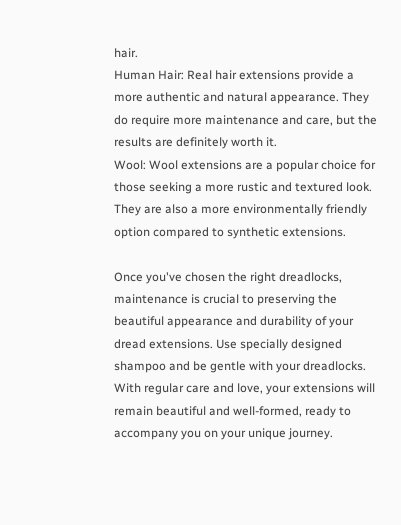hair.
Human Hair: Real hair extensions provide a more authentic and natural appearance. They do require more maintenance and care, but the results are definitely worth it.
Wool: Wool extensions are a popular choice for those seeking a more rustic and textured look. They are also a more environmentally friendly option compared to synthetic extensions.

Once you've chosen the right dreadlocks, maintenance is crucial to preserving the beautiful appearance and durability of your dread extensions. Use specially designed shampoo and be gentle with your dreadlocks. With regular care and love, your extensions will remain beautiful and well-formed, ready to accompany you on your unique journey.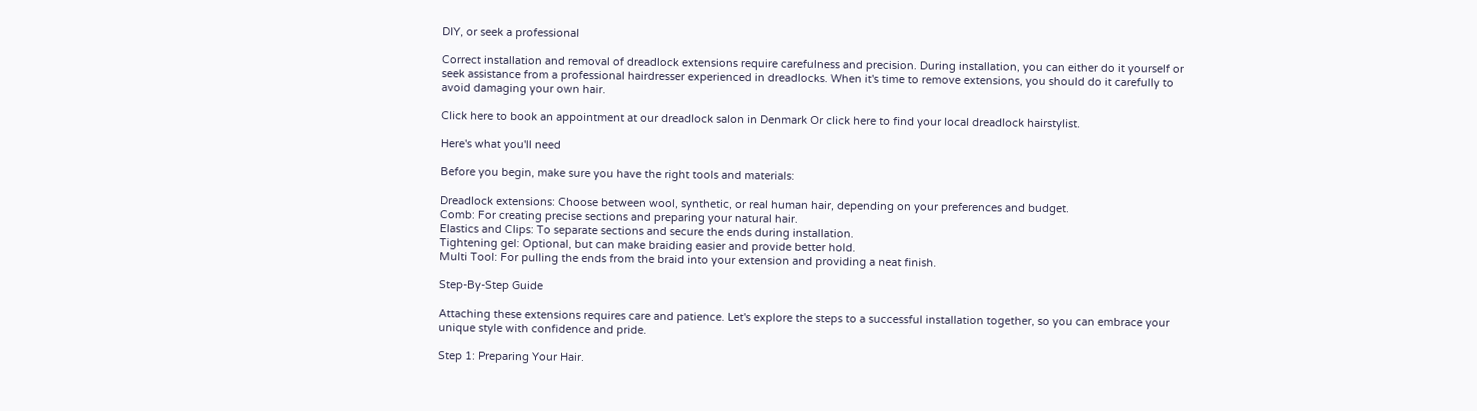DIY, or seek a professional

Correct installation and removal of dreadlock extensions require carefulness and precision. During installation, you can either do it yourself or seek assistance from a professional hairdresser experienced in dreadlocks. When it's time to remove extensions, you should do it carefully to avoid damaging your own hair.

Click here to book an appointment at our dreadlock salon in Denmark Or click here to find your local dreadlock hairstylist.

Here's what you'll need

Before you begin, make sure you have the right tools and materials:

Dreadlock extensions: Choose between wool, synthetic, or real human hair, depending on your preferences and budget.
Comb: For creating precise sections and preparing your natural hair.
Elastics and Clips: To separate sections and secure the ends during installation.
Tightening gel: Optional, but can make braiding easier and provide better hold.
Multi Tool: For pulling the ends from the braid into your extension and providing a neat finish.

Step-By-Step Guide

Attaching these extensions requires care and patience. Let's explore the steps to a successful installation together, so you can embrace your unique style with confidence and pride.

Step 1: Preparing Your Hair.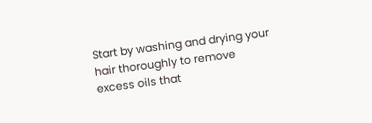Start by washing and drying your hair thoroughly to remove excess oils that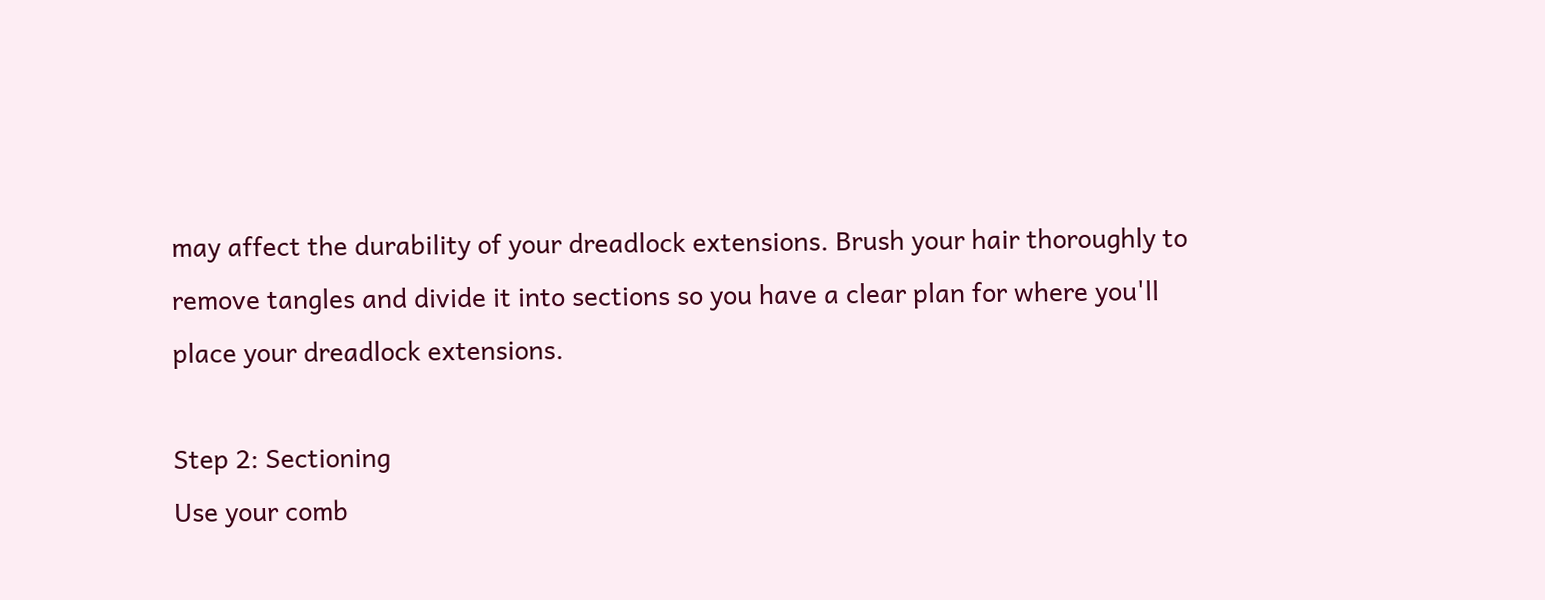may affect the durability of your dreadlock extensions. Brush your hair thoroughly to remove tangles and divide it into sections so you have a clear plan for where you'll place your dreadlock extensions.

Step 2: Sectioning
Use your comb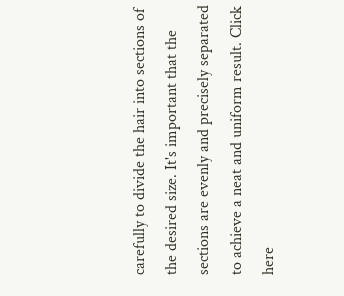carefully to divide the hair into sections of the desired size. It's important that the sections are evenly and precisely separated to achieve a neat and uniform result. Click here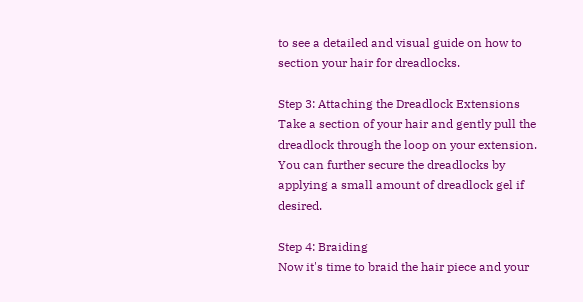to see a detailed and visual guide on how to section your hair for dreadlocks.

Step 3: Attaching the Dreadlock Extensions
Take a section of your hair and gently pull the dreadlock through the loop on your extension. You can further secure the dreadlocks by applying a small amount of dreadlock gel if desired.

Step 4: Braiding
Now it's time to braid the hair piece and your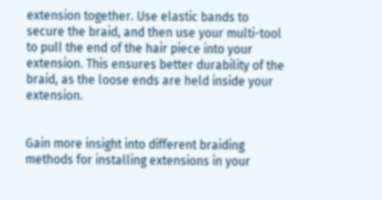extension together. Use elastic bands to secure the braid, and then use your multi-tool to pull the end of the hair piece into your extension. This ensures better durability of the braid, as the loose ends are held inside your extension.


Gain more insight into different braiding methods for installing extensions in your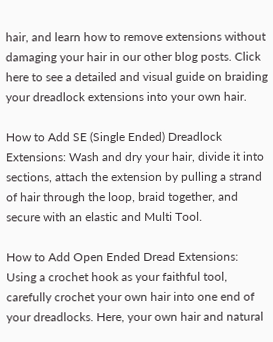hair, and learn how to remove extensions without damaging your hair in our other blog posts. Click here to see a detailed and visual guide on braiding your dreadlock extensions into your own hair.

How to Add SE (Single Ended) Dreadlock Extensions: Wash and dry your hair, divide it into sections, attach the extension by pulling a strand of hair through the loop, braid together, and secure with an elastic and Multi Tool.

How to Add Open Ended Dread Extensions: Using a crochet hook as your faithful tool, carefully crochet your own hair into one end of your dreadlocks. Here, your own hair and natural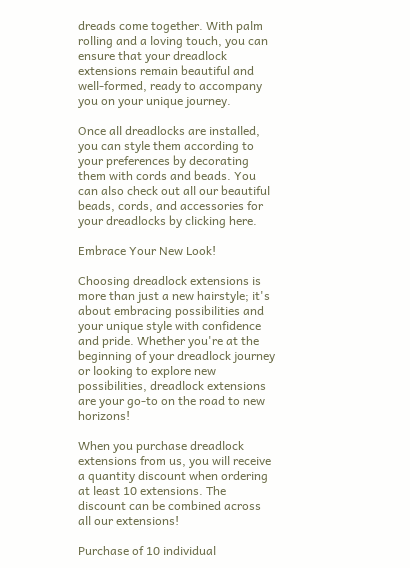dreads come together. With palm rolling and a loving touch, you can ensure that your dreadlock extensions remain beautiful and well-formed, ready to accompany you on your unique journey.

Once all dreadlocks are installed, you can style them according to your preferences by decorating them with cords and beads. You can also check out all our beautiful beads, cords, and accessories for your dreadlocks by clicking here.

Embrace Your New Look!

Choosing dreadlock extensions is more than just a new hairstyle; it's about embracing possibilities and your unique style with confidence and pride. Whether you're at the beginning of your dreadlock journey or looking to explore new possibilities, dreadlock extensions are your go-to on the road to new horizons!

When you purchase dreadlock extensions from us, you will receive a quantity discount when ordering at least 10 extensions. The discount can be combined across all our extensions!

Purchase of 10 individual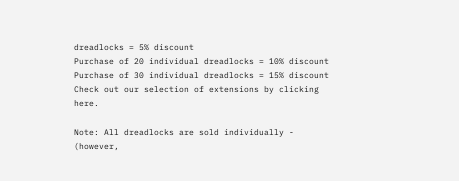dreadlocks = 5% discount
Purchase of 20 individual dreadlocks = 10% discount
Purchase of 30 individual dreadlocks = 15% discount
Check out our selection of extensions by clicking here.

Note: All dreadlocks are sold individually - (however,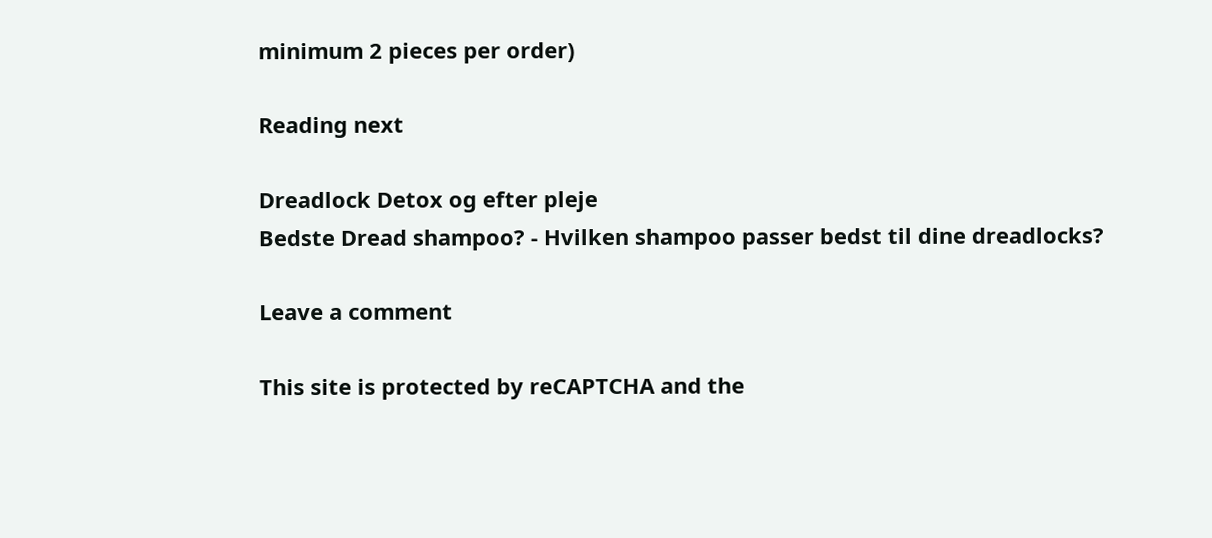minimum 2 pieces per order)

Reading next

Dreadlock Detox og efter pleje
Bedste Dread shampoo? - Hvilken shampoo passer bedst til dine dreadlocks?

Leave a comment

This site is protected by reCAPTCHA and the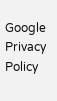Google Privacy Policy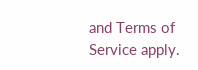and Terms of Service apply.